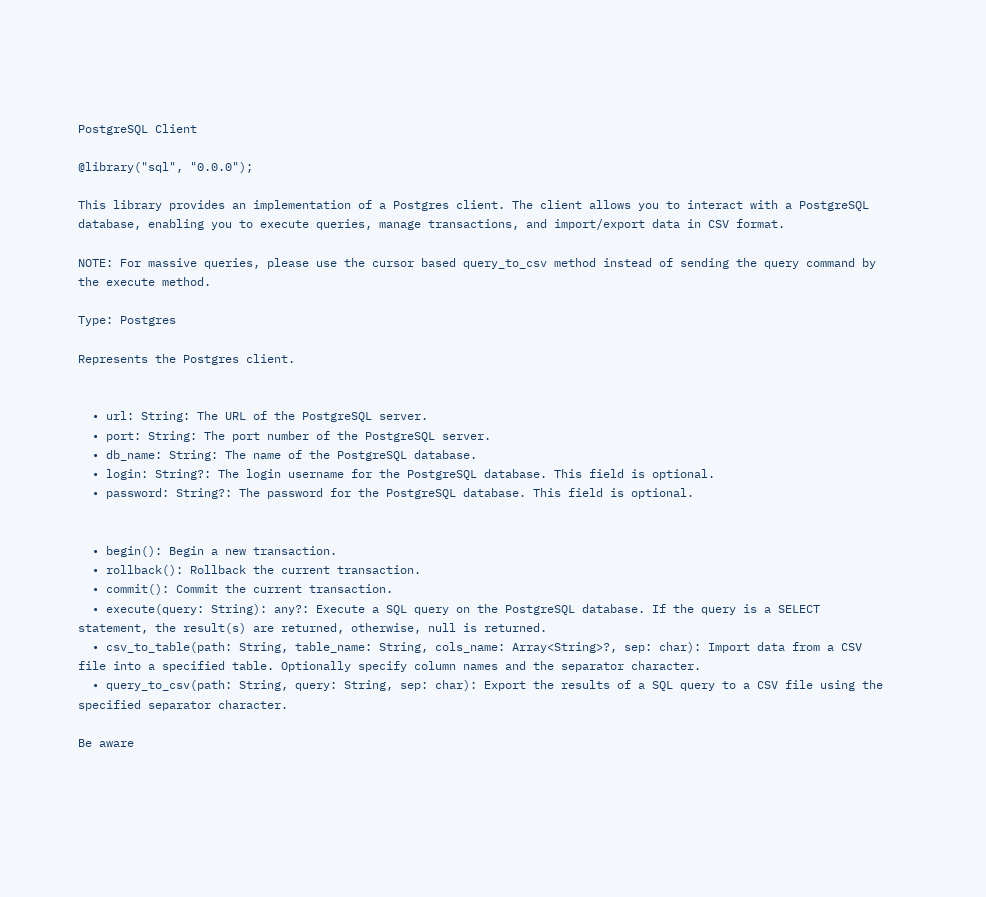PostgreSQL Client

@library("sql", "0.0.0");

This library provides an implementation of a Postgres client. The client allows you to interact with a PostgreSQL database, enabling you to execute queries, manage transactions, and import/export data in CSV format.

NOTE: For massive queries, please use the cursor based query_to_csv method instead of sending the query command by the execute method.

Type: Postgres

Represents the Postgres client.


  • url: String: The URL of the PostgreSQL server.
  • port: String: The port number of the PostgreSQL server.
  • db_name: String: The name of the PostgreSQL database.
  • login: String?: The login username for the PostgreSQL database. This field is optional.
  • password: String?: The password for the PostgreSQL database. This field is optional.


  • begin(): Begin a new transaction.
  • rollback(): Rollback the current transaction.
  • commit(): Commit the current transaction.
  • execute(query: String): any?: Execute a SQL query on the PostgreSQL database. If the query is a SELECT statement, the result(s) are returned, otherwise, null is returned.
  • csv_to_table(path: String, table_name: String, cols_name: Array<String>?, sep: char): Import data from a CSV file into a specified table. Optionally specify column names and the separator character.
  • query_to_csv(path: String, query: String, sep: char): Export the results of a SQL query to a CSV file using the specified separator character.

Be aware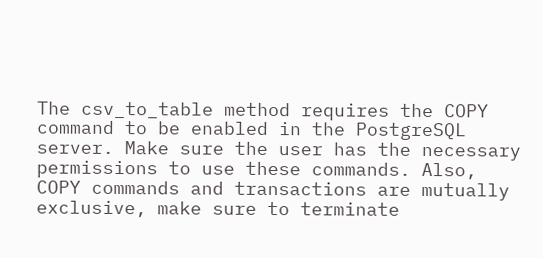The csv_to_table method requires the COPY command to be enabled in the PostgreSQL server. Make sure the user has the necessary permissions to use these commands. Also, COPY commands and transactions are mutually exclusive, make sure to terminate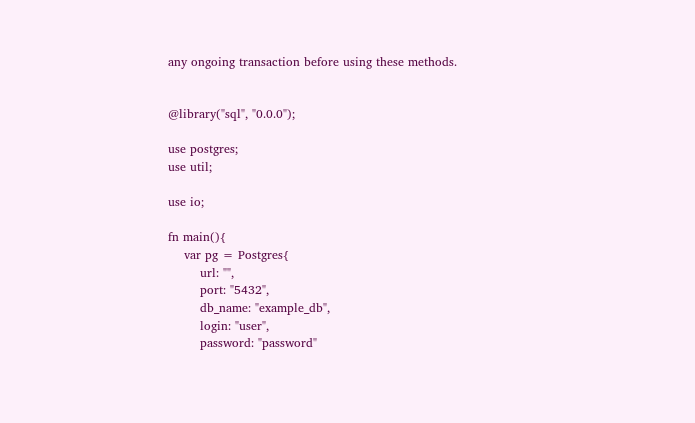any ongoing transaction before using these methods.


@library("sql", "0.0.0");

use postgres;
use util;

use io;

fn main(){
    var pg = Postgres{
        url: "",
        port: "5432",
        db_name: "example_db",
        login: "user",
        password: "password"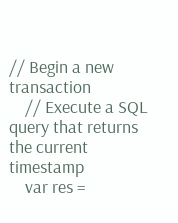// Begin a new transaction
    // Execute a SQL query that returns the current timestamp
    var res =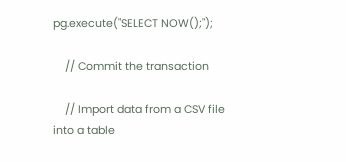pg.execute("SELECT NOW();");

    // Commit the transaction

    // Import data from a CSV file into a table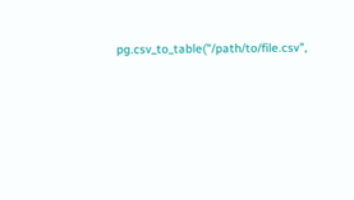pg.csv_to_table("/path/to/file.csv",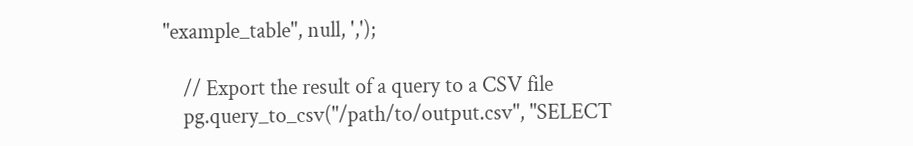"example_table", null, ',');

    // Export the result of a query to a CSV file
    pg.query_to_csv("/path/to/output.csv", "SELECT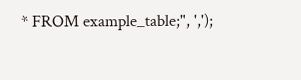* FROM example_table;", ',');